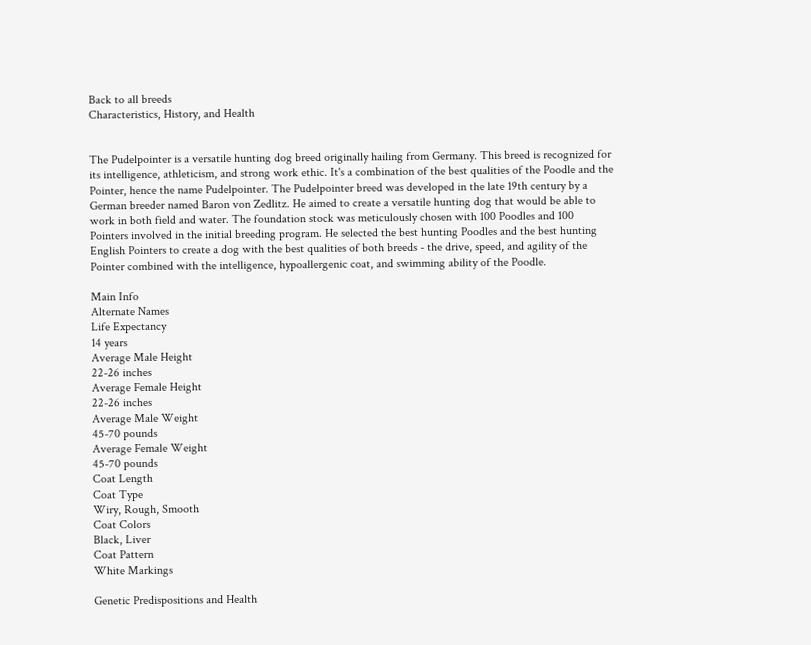Back to all breeds
Characteristics, History, and Health


The Pudelpointer is a versatile hunting dog breed originally hailing from Germany. This breed is recognized for its intelligence, athleticism, and strong work ethic. It's a combination of the best qualities of the Poodle and the Pointer, hence the name Pudelpointer. The Pudelpointer breed was developed in the late 19th century by a German breeder named Baron von Zedlitz. He aimed to create a versatile hunting dog that would be able to work in both field and water. The foundation stock was meticulously chosen with 100 Poodles and 100 Pointers involved in the initial breeding program. He selected the best hunting Poodles and the best hunting English Pointers to create a dog with the best qualities of both breeds - the drive, speed, and agility of the Pointer combined with the intelligence, hypoallergenic coat, and swimming ability of the Poodle.

Main Info
Alternate Names
Life Expectancy
14 years
Average Male Height
22-26 inches
Average Female Height
22-26 inches
Average Male Weight
45-70 pounds
Average Female Weight
45-70 pounds
Coat Length
Coat Type
Wiry, Rough, Smooth
Coat Colors
Black, Liver
Coat Pattern
White Markings

Genetic Predispositions and Health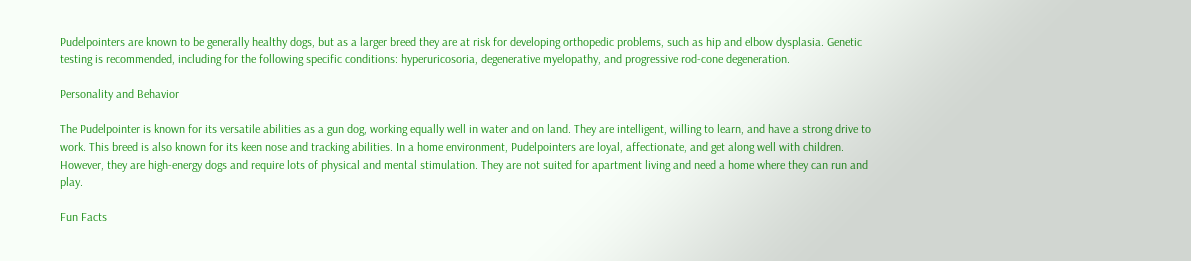Pudelpointers are known to be generally healthy dogs, but as a larger breed they are at risk for developing orthopedic problems, such as hip and elbow dysplasia. Genetic testing is recommended, including for the following specific conditions: hyperuricosoria, degenerative myelopathy, and progressive rod-cone degeneration.

Personality and Behavior

The Pudelpointer is known for its versatile abilities as a gun dog, working equally well in water and on land. They are intelligent, willing to learn, and have a strong drive to work. This breed is also known for its keen nose and tracking abilities. In a home environment, Pudelpointers are loyal, affectionate, and get along well with children. However, they are high-energy dogs and require lots of physical and mental stimulation. They are not suited for apartment living and need a home where they can run and play.

Fun Facts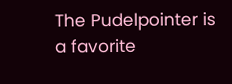The Pudelpointer is a favorite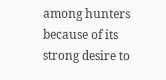among hunters because of its strong desire to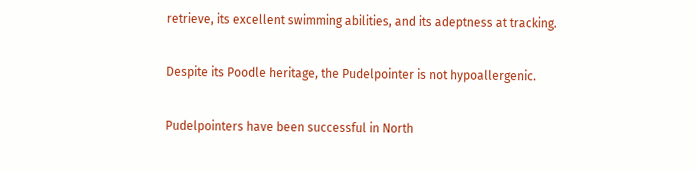retrieve, its excellent swimming abilities, and its adeptness at tracking.

Despite its Poodle heritage, the Pudelpointer is not hypoallergenic.

Pudelpointers have been successful in North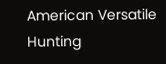American Versatile Hunting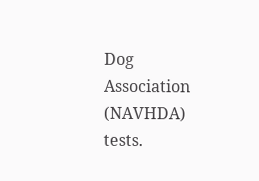Dog Association (NAVHDA) tests.